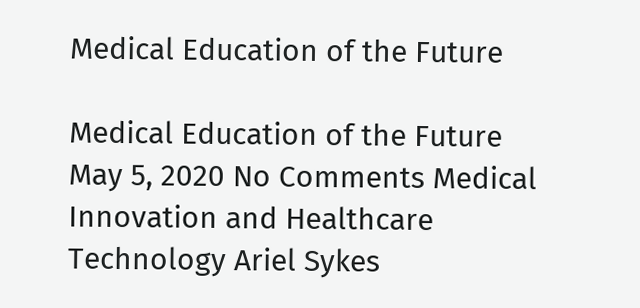Medical Education of the Future

Medical Education of the Future
May 5, 2020 No Comments Medical Innovation and Healthcare Technology Ariel Sykes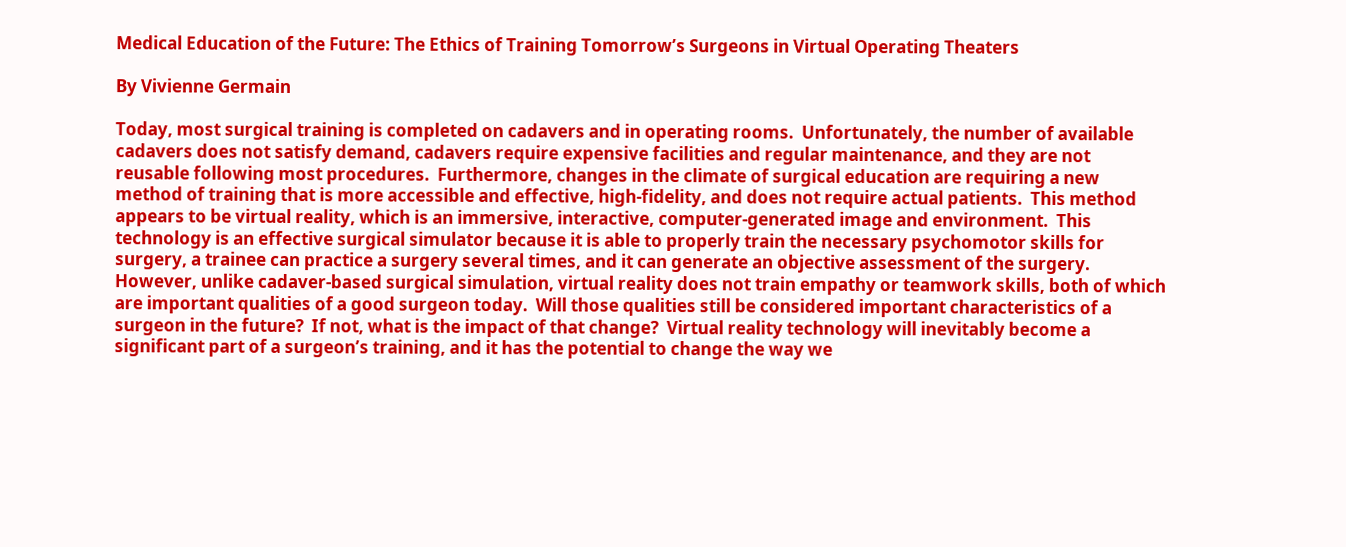Medical Education of the Future: The Ethics of Training Tomorrow’s Surgeons in Virtual Operating Theaters

By Vivienne Germain

Today, most surgical training is completed on cadavers and in operating rooms.  Unfortunately, the number of available cadavers does not satisfy demand, cadavers require expensive facilities and regular maintenance, and they are not reusable following most procedures.  Furthermore, changes in the climate of surgical education are requiring a new method of training that is more accessible and effective, high-fidelity, and does not require actual patients.  This method appears to be virtual reality, which is an immersive, interactive, computer-generated image and environment.  This technology is an effective surgical simulator because it is able to properly train the necessary psychomotor skills for surgery, a trainee can practice a surgery several times, and it can generate an objective assessment of the surgery.  However, unlike cadaver-based surgical simulation, virtual reality does not train empathy or teamwork skills, both of which are important qualities of a good surgeon today.  Will those qualities still be considered important characteristics of a surgeon in the future?  If not, what is the impact of that change?  Virtual reality technology will inevitably become a significant part of a surgeon’s training, and it has the potential to change the way we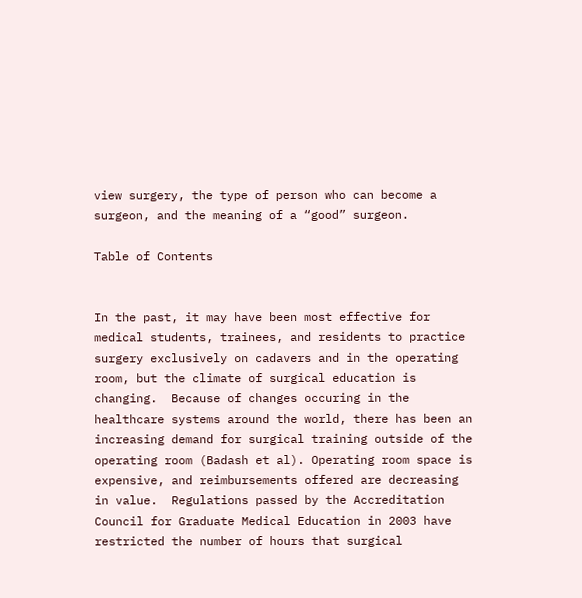view surgery, the type of person who can become a surgeon, and the meaning of a “good” surgeon.

Table of Contents


In the past, it may have been most effective for medical students, trainees, and residents to practice surgery exclusively on cadavers and in the operating room, but the climate of surgical education is changing.  Because of changes occuring in the healthcare systems around the world, there has been an increasing demand for surgical training outside of the operating room (Badash et al). Operating room space is expensive, and reimbursements offered are decreasing in value.  Regulations passed by the Accreditation Council for Graduate Medical Education in 2003 have restricted the number of hours that surgical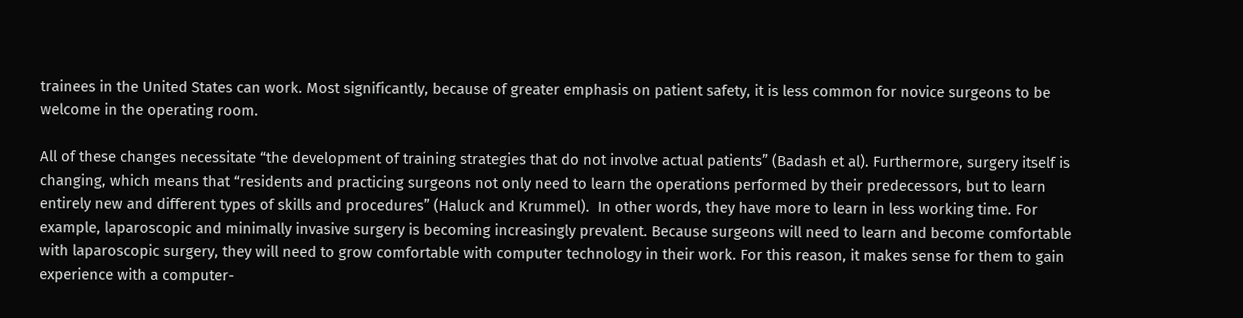trainees in the United States can work. Most significantly, because of greater emphasis on patient safety, it is less common for novice surgeons to be welcome in the operating room.

All of these changes necessitate “the development of training strategies that do not involve actual patients” (Badash et al). Furthermore, surgery itself is changing, which means that “residents and practicing surgeons not only need to learn the operations performed by their predecessors, but to learn entirely new and different types of skills and procedures” (Haluck and Krummel).  In other words, they have more to learn in less working time. For example, laparoscopic and minimally invasive surgery is becoming increasingly prevalent. Because surgeons will need to learn and become comfortable with laparoscopic surgery, they will need to grow comfortable with computer technology in their work. For this reason, it makes sense for them to gain experience with a computer-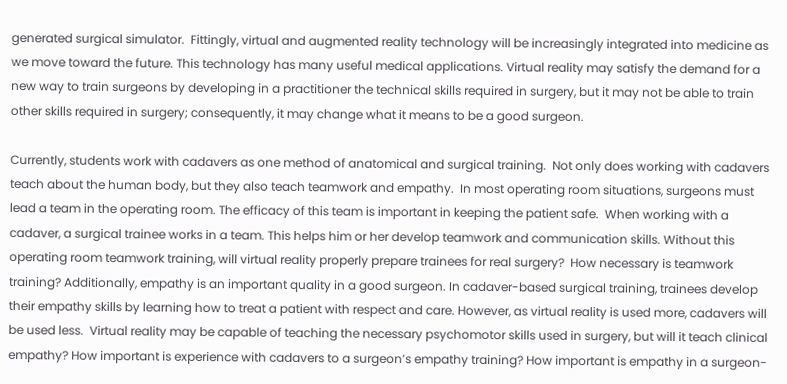generated surgical simulator.  Fittingly, virtual and augmented reality technology will be increasingly integrated into medicine as we move toward the future. This technology has many useful medical applications. Virtual reality may satisfy the demand for a new way to train surgeons by developing in a practitioner the technical skills required in surgery, but it may not be able to train other skills required in surgery; consequently, it may change what it means to be a good surgeon.

Currently, students work with cadavers as one method of anatomical and surgical training.  Not only does working with cadavers teach about the human body, but they also teach teamwork and empathy.  In most operating room situations, surgeons must lead a team in the operating room. The efficacy of this team is important in keeping the patient safe.  When working with a cadaver, a surgical trainee works in a team. This helps him or her develop teamwork and communication skills. Without this operating room teamwork training, will virtual reality properly prepare trainees for real surgery?  How necessary is teamwork training? Additionally, empathy is an important quality in a good surgeon. In cadaver-based surgical training, trainees develop their empathy skills by learning how to treat a patient with respect and care. However, as virtual reality is used more, cadavers will be used less.  Virtual reality may be capable of teaching the necessary psychomotor skills used in surgery, but will it teach clinical empathy? How important is experience with cadavers to a surgeon’s empathy training? How important is empathy in a surgeon-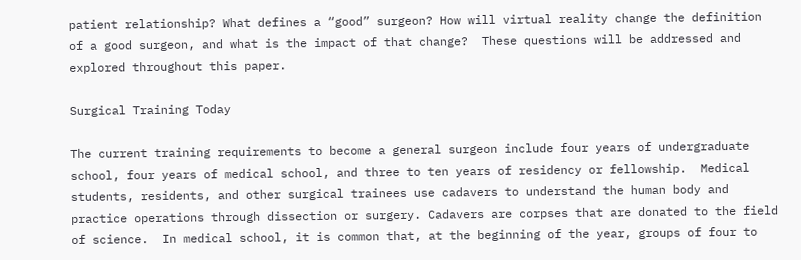patient relationship? What defines a “good” surgeon? How will virtual reality change the definition of a good surgeon, and what is the impact of that change?  These questions will be addressed and explored throughout this paper.

Surgical Training Today

The current training requirements to become a general surgeon include four years of undergraduate school, four years of medical school, and three to ten years of residency or fellowship.  Medical students, residents, and other surgical trainees use cadavers to understand the human body and practice operations through dissection or surgery. Cadavers are corpses that are donated to the field of science.  In medical school, it is common that, at the beginning of the year, groups of four to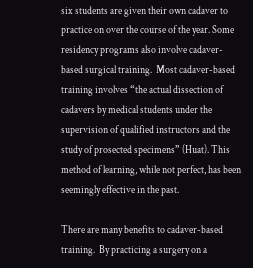six students are given their own cadaver to practice on over the course of the year. Some residency programs also involve cadaver-based surgical training.  Most cadaver-based training involves “the actual dissection of cadavers by medical students under the supervision of qualified instructors and the study of prosected specimens” (Huat). This method of learning, while not perfect, has been seemingly effective in the past.

There are many benefits to cadaver-based training.  By practicing a surgery on a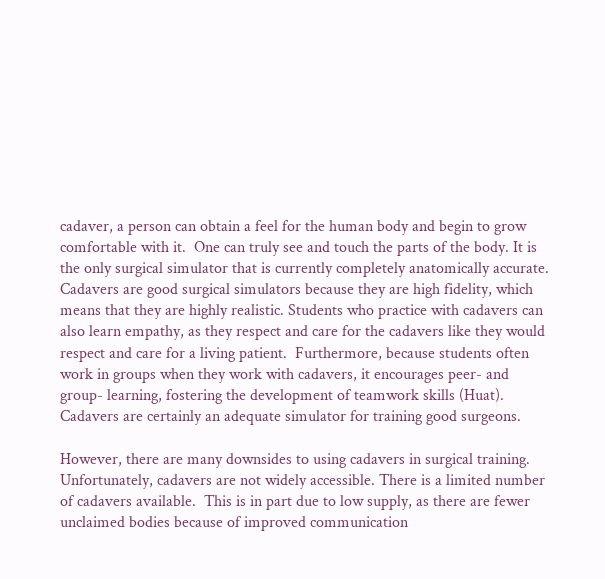cadaver, a person can obtain a feel for the human body and begin to grow comfortable with it.  One can truly see and touch the parts of the body. It is the only surgical simulator that is currently completely anatomically accurate.  Cadavers are good surgical simulators because they are high fidelity, which means that they are highly realistic. Students who practice with cadavers can also learn empathy, as they respect and care for the cadavers like they would respect and care for a living patient.  Furthermore, because students often work in groups when they work with cadavers, it encourages peer- and group- learning, fostering the development of teamwork skills (Huat). Cadavers are certainly an adequate simulator for training good surgeons.

However, there are many downsides to using cadavers in surgical training.  Unfortunately, cadavers are not widely accessible. There is a limited number of cadavers available.  This is in part due to low supply, as there are fewer unclaimed bodies because of improved communication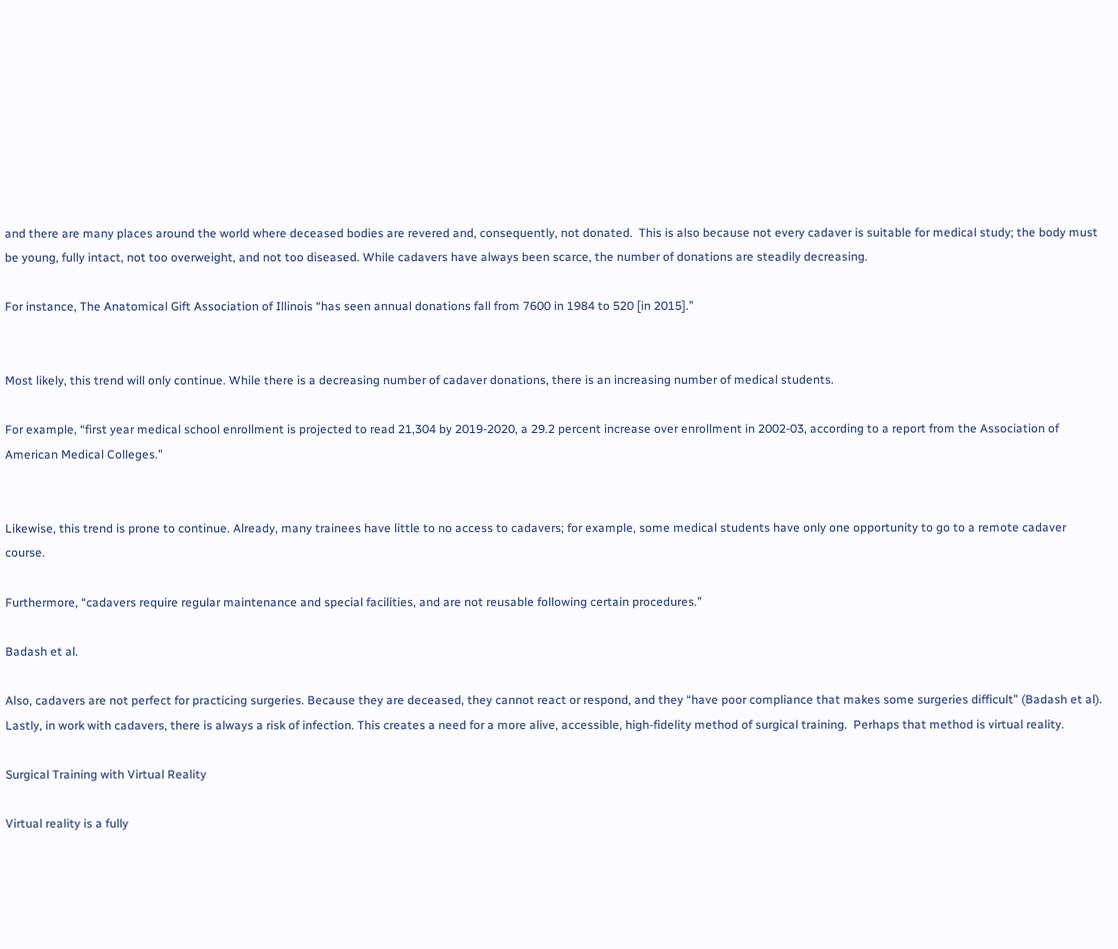and there are many places around the world where deceased bodies are revered and, consequently, not donated.  This is also because not every cadaver is suitable for medical study; the body must be young, fully intact, not too overweight, and not too diseased. While cadavers have always been scarce, the number of donations are steadily decreasing.

For instance, The Anatomical Gift Association of Illinois “has seen annual donations fall from 7600 in 1984 to 520 [in 2015].”


Most likely, this trend will only continue. While there is a decreasing number of cadaver donations, there is an increasing number of medical students.

For example, “first year medical school enrollment is projected to read 21,304 by 2019-2020, a 29.2 percent increase over enrollment in 2002-03, according to a report from the Association of American Medical Colleges.”


Likewise, this trend is prone to continue. Already, many trainees have little to no access to cadavers; for example, some medical students have only one opportunity to go to a remote cadaver course.

Furthermore, “cadavers require regular maintenance and special facilities, and are not reusable following certain procedures.”

Badash et al.

Also, cadavers are not perfect for practicing surgeries. Because they are deceased, they cannot react or respond, and they “have poor compliance that makes some surgeries difficult” (Badash et al). Lastly, in work with cadavers, there is always a risk of infection. This creates a need for a more alive, accessible, high-fidelity method of surgical training.  Perhaps that method is virtual reality.

Surgical Training with Virtual Reality

Virtual reality is a fully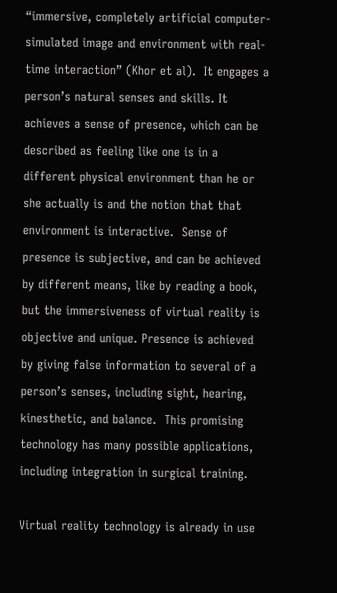“immersive, completely artificial computer-simulated image and environment with real-time interaction” (Khor et al).  It engages a person’s natural senses and skills. It achieves a sense of presence, which can be described as feeling like one is in a different physical environment than he or she actually is and the notion that that environment is interactive.  Sense of presence is subjective, and can be achieved by different means, like by reading a book, but the immersiveness of virtual reality is objective and unique. Presence is achieved by giving false information to several of a person’s senses, including sight, hearing, kinesthetic, and balance.  This promising technology has many possible applications, including integration in surgical training.

Virtual reality technology is already in use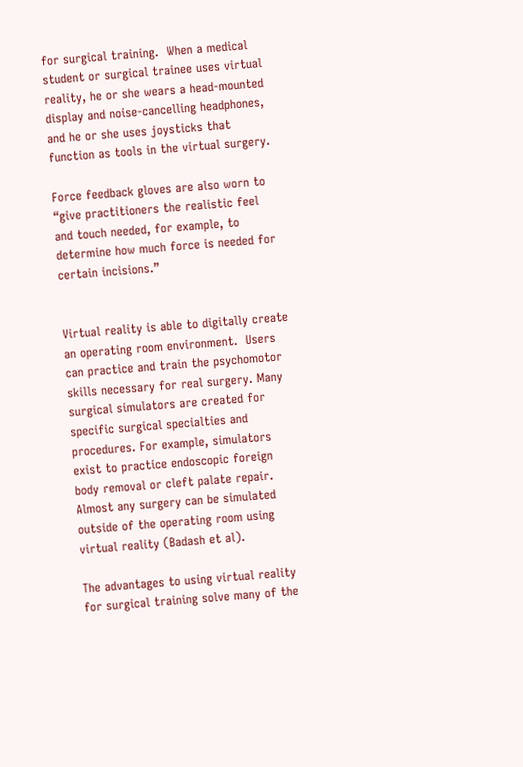for surgical training.  When a medical student or surgical trainee uses virtual reality, he or she wears a head-mounted display and noise-cancelling headphones, and he or she uses joysticks that function as tools in the virtual surgery.

Force feedback gloves are also worn to “give practitioners the realistic feel and touch needed, for example, to determine how much force is needed for certain incisions.”


Virtual reality is able to digitally create an operating room environment.  Users can practice and train the psychomotor skills necessary for real surgery. Many surgical simulators are created for specific surgical specialties and procedures. For example, simulators exist to practice endoscopic foreign body removal or cleft palate repair.  Almost any surgery can be simulated outside of the operating room using virtual reality (Badash et al).

The advantages to using virtual reality for surgical training solve many of the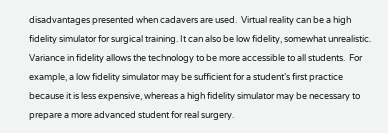disadvantages presented when cadavers are used.  Virtual reality can be a high fidelity simulator for surgical training. It can also be low fidelity, somewhat unrealistic. Variance in fidelity allows the technology to be more accessible to all students.  For example, a low fidelity simulator may be sufficient for a student’s first practice because it is less expensive, whereas a high fidelity simulator may be necessary to prepare a more advanced student for real surgery.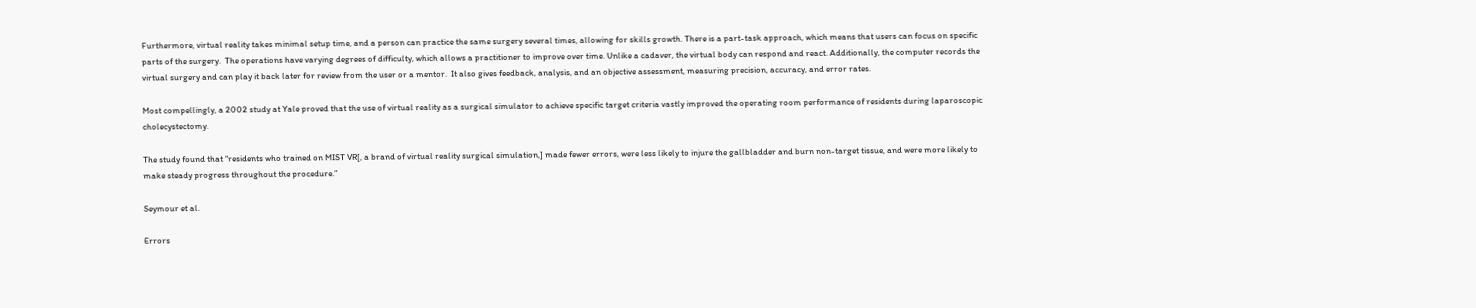Furthermore, virtual reality takes minimal setup time, and a person can practice the same surgery several times, allowing for skills growth. There is a part-task approach, which means that users can focus on specific parts of the surgery.  The operations have varying degrees of difficulty, which allows a practitioner to improve over time. Unlike a cadaver, the virtual body can respond and react. Additionally, the computer records the virtual surgery and can play it back later for review from the user or a mentor.  It also gives feedback, analysis, and an objective assessment, measuring precision, accuracy, and error rates.

Most compellingly, a 2002 study at Yale proved that the use of virtual reality as a surgical simulator to achieve specific target criteria vastly improved the operating room performance of residents during laparoscopic cholecystectomy.

The study found that “residents who trained on MIST VR[, a brand of virtual reality surgical simulation,] made fewer errors, were less likely to injure the gallbladder and burn non-target tissue, and were more likely to make steady progress throughout the procedure.”

Seymour et al.

Errors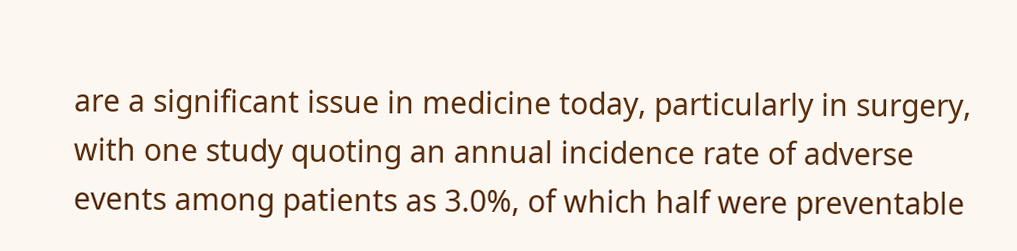are a significant issue in medicine today, particularly in surgery, with one study quoting an annual incidence rate of adverse events among patients as 3.0%, of which half were preventable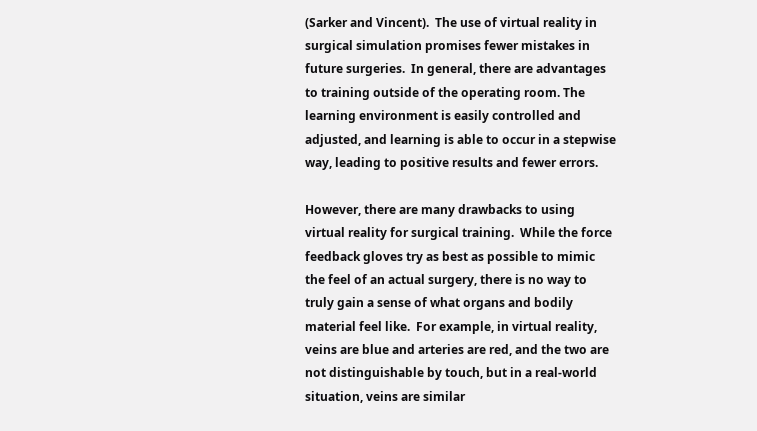(Sarker and Vincent).  The use of virtual reality in surgical simulation promises fewer mistakes in future surgeries.  In general, there are advantages to training outside of the operating room. The learning environment is easily controlled and adjusted, and learning is able to occur in a stepwise way, leading to positive results and fewer errors.

However, there are many drawbacks to using virtual reality for surgical training.  While the force feedback gloves try as best as possible to mimic the feel of an actual surgery, there is no way to truly gain a sense of what organs and bodily material feel like.  For example, in virtual reality, veins are blue and arteries are red, and the two are not distinguishable by touch, but in a real-world situation, veins are similar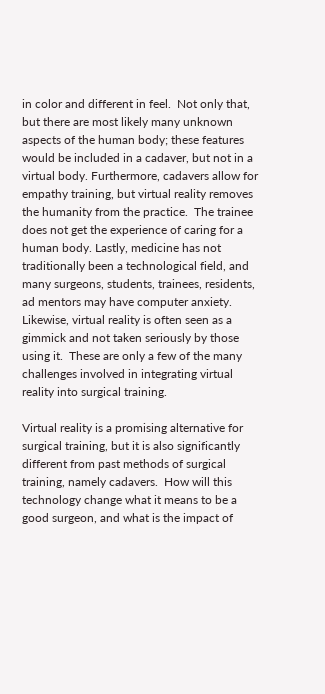in color and different in feel.  Not only that, but there are most likely many unknown aspects of the human body; these features would be included in a cadaver, but not in a virtual body. Furthermore, cadavers allow for empathy training, but virtual reality removes the humanity from the practice.  The trainee does not get the experience of caring for a human body. Lastly, medicine has not traditionally been a technological field, and many surgeons, students, trainees, residents, ad mentors may have computer anxiety. Likewise, virtual reality is often seen as a gimmick and not taken seriously by those using it.  These are only a few of the many challenges involved in integrating virtual reality into surgical training.

Virtual reality is a promising alternative for surgical training, but it is also significantly different from past methods of surgical training, namely cadavers.  How will this technology change what it means to be a good surgeon, and what is the impact of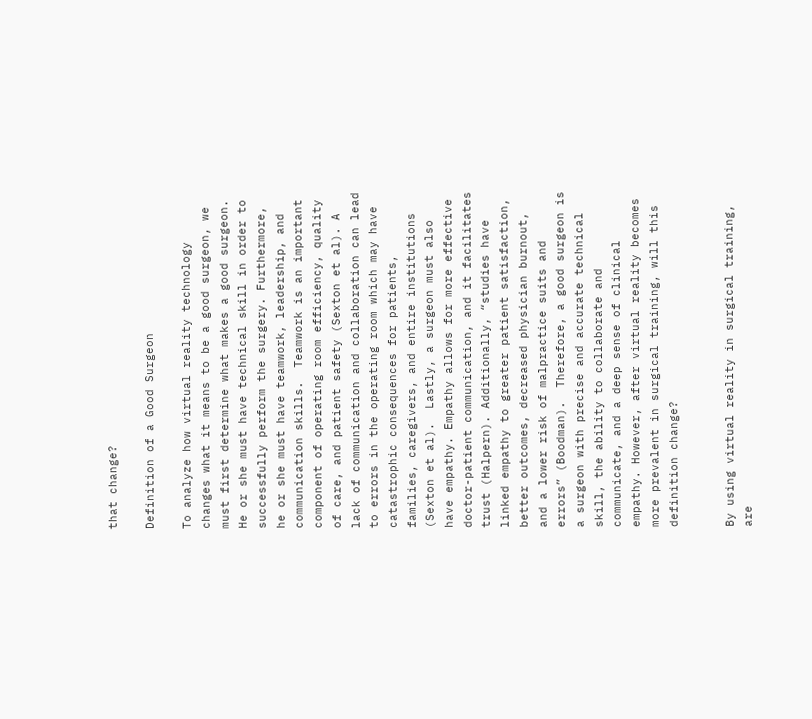that change?

Definition of a Good Surgeon

To analyze how virtual reality technology changes what it means to be a good surgeon, we must first determine what makes a good surgeon.  He or she must have technical skill in order to successfully perform the surgery. Furthermore, he or she must have teamwork, leadership, and communication skills.  Teamwork is an important component of operating room efficiency, quality of care, and patient safety (Sexton et al). A lack of communication and collaboration can lead to errors in the operating room which may have catastrophic consequences for patients, families, caregivers, and entire institutions (Sexton et al).  Lastly, a surgeon must also have empathy. Empathy allows for more effective doctor-patient communication, and it facilitates trust (Halpern). Additionally, “studies have linked empathy to greater patient satisfaction, better outcomes, decreased physician burnout, and a lower risk of malpractice suits and errors” (Boodman).  Therefore, a good surgeon is a surgeon with precise and accurate technical skill, the ability to collaborate and communicate, and a deep sense of clinical empathy. However, after virtual reality becomes more prevalent in surgical training, will this definition change?


By using virtual reality in surgical training, are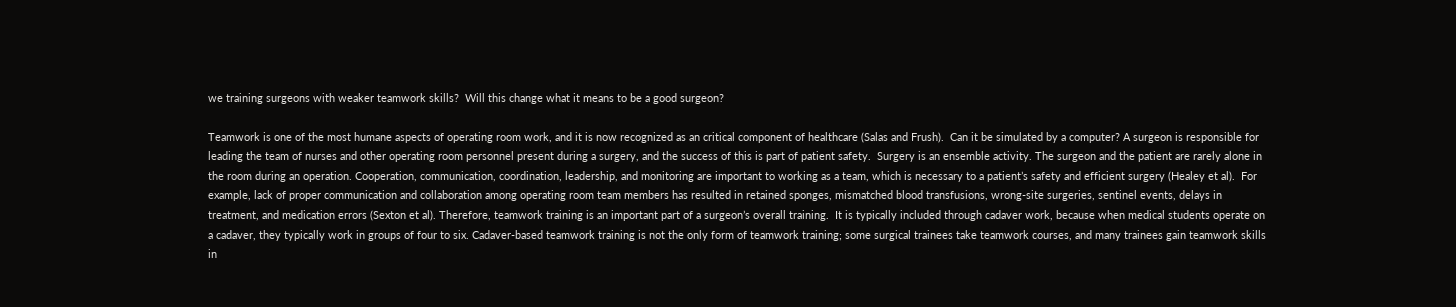we training surgeons with weaker teamwork skills?  Will this change what it means to be a good surgeon?

Teamwork is one of the most humane aspects of operating room work, and it is now recognized as an critical component of healthcare (Salas and Frush).  Can it be simulated by a computer? A surgeon is responsible for leading the team of nurses and other operating room personnel present during a surgery, and the success of this is part of patient safety.  Surgery is an ensemble activity. The surgeon and the patient are rarely alone in the room during an operation. Cooperation, communication, coordination, leadership, and monitoring are important to working as a team, which is necessary to a patient’s safety and efficient surgery (Healey et al).  For example, lack of proper communication and collaboration among operating room team members has resulted in retained sponges, mismatched blood transfusions, wrong-site surgeries, sentinel events, delays in treatment, and medication errors (Sexton et al). Therefore, teamwork training is an important part of a surgeon’s overall training.  It is typically included through cadaver work, because when medical students operate on a cadaver, they typically work in groups of four to six. Cadaver-based teamwork training is not the only form of teamwork training; some surgical trainees take teamwork courses, and many trainees gain teamwork skills in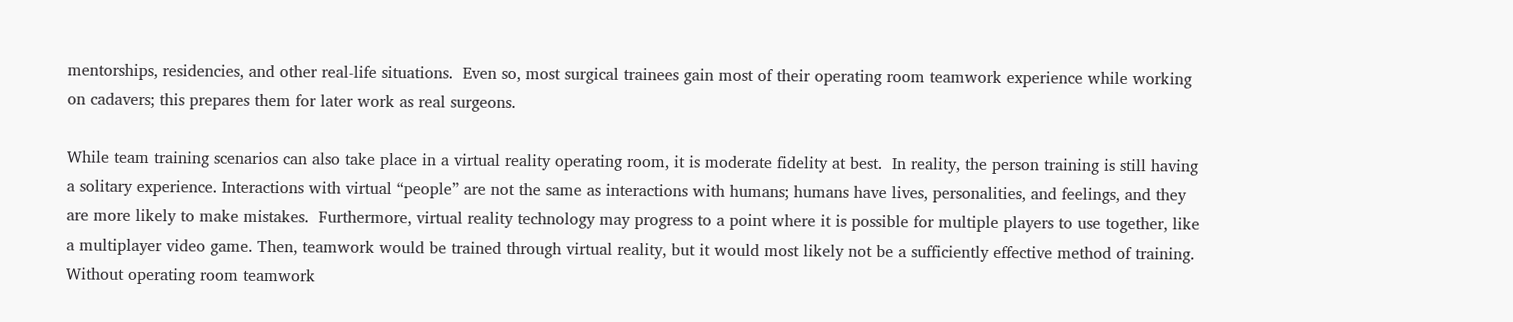mentorships, residencies, and other real-life situations.  Even so, most surgical trainees gain most of their operating room teamwork experience while working on cadavers; this prepares them for later work as real surgeons.

While team training scenarios can also take place in a virtual reality operating room, it is moderate fidelity at best.  In reality, the person training is still having a solitary experience. Interactions with virtual “people” are not the same as interactions with humans; humans have lives, personalities, and feelings, and they are more likely to make mistakes.  Furthermore, virtual reality technology may progress to a point where it is possible for multiple players to use together, like a multiplayer video game. Then, teamwork would be trained through virtual reality, but it would most likely not be a sufficiently effective method of training.  Without operating room teamwork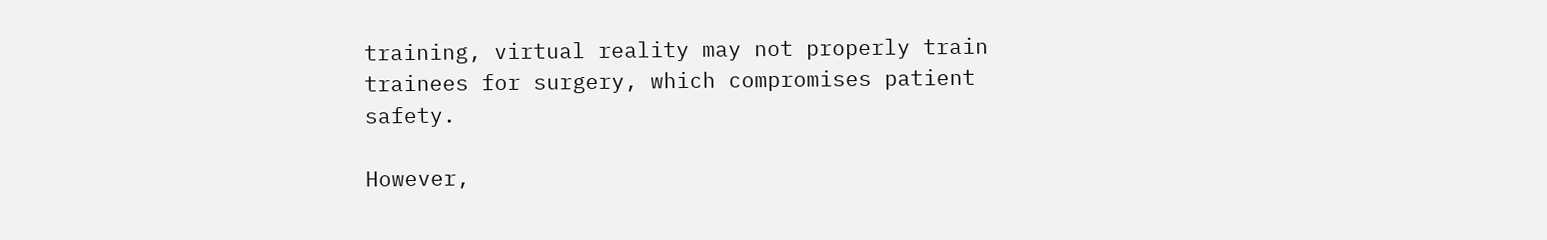training, virtual reality may not properly train trainees for surgery, which compromises patient safety.

However,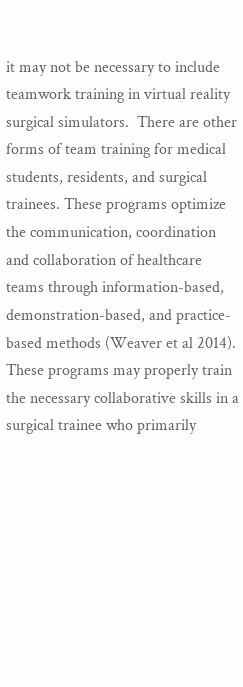it may not be necessary to include teamwork training in virtual reality surgical simulators.  There are other forms of team training for medical students, residents, and surgical trainees. These programs optimize the communication, coordination and collaboration of healthcare teams through information-based, demonstration-based, and practice-based methods (Weaver et al 2014).  These programs may properly train the necessary collaborative skills in a surgical trainee who primarily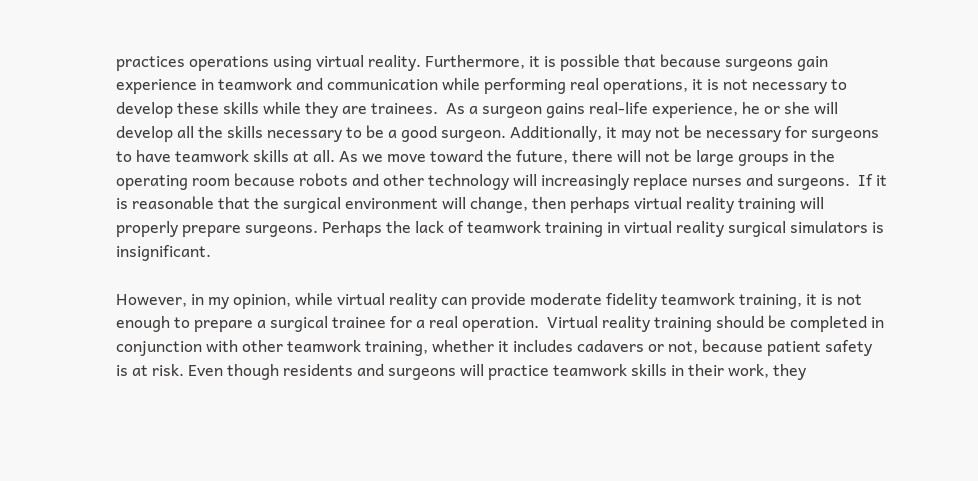practices operations using virtual reality. Furthermore, it is possible that because surgeons gain experience in teamwork and communication while performing real operations, it is not necessary to develop these skills while they are trainees.  As a surgeon gains real-life experience, he or she will develop all the skills necessary to be a good surgeon. Additionally, it may not be necessary for surgeons to have teamwork skills at all. As we move toward the future, there will not be large groups in the operating room because robots and other technology will increasingly replace nurses and surgeons.  If it is reasonable that the surgical environment will change, then perhaps virtual reality training will properly prepare surgeons. Perhaps the lack of teamwork training in virtual reality surgical simulators is insignificant.

However, in my opinion, while virtual reality can provide moderate fidelity teamwork training, it is not enough to prepare a surgical trainee for a real operation.  Virtual reality training should be completed in conjunction with other teamwork training, whether it includes cadavers or not, because patient safety is at risk. Even though residents and surgeons will practice teamwork skills in their work, they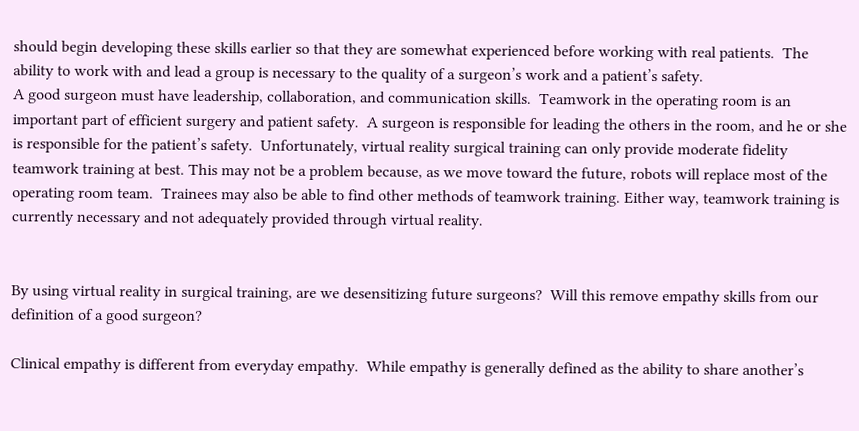should begin developing these skills earlier so that they are somewhat experienced before working with real patients.  The ability to work with and lead a group is necessary to the quality of a surgeon’s work and a patient’s safety.
A good surgeon must have leadership, collaboration, and communication skills.  Teamwork in the operating room is an important part of efficient surgery and patient safety.  A surgeon is responsible for leading the others in the room, and he or she is responsible for the patient’s safety.  Unfortunately, virtual reality surgical training can only provide moderate fidelity teamwork training at best. This may not be a problem because, as we move toward the future, robots will replace most of the operating room team.  Trainees may also be able to find other methods of teamwork training. Either way, teamwork training is currently necessary and not adequately provided through virtual reality.


By using virtual reality in surgical training, are we desensitizing future surgeons?  Will this remove empathy skills from our definition of a good surgeon?

Clinical empathy is different from everyday empathy.  While empathy is generally defined as the ability to share another’s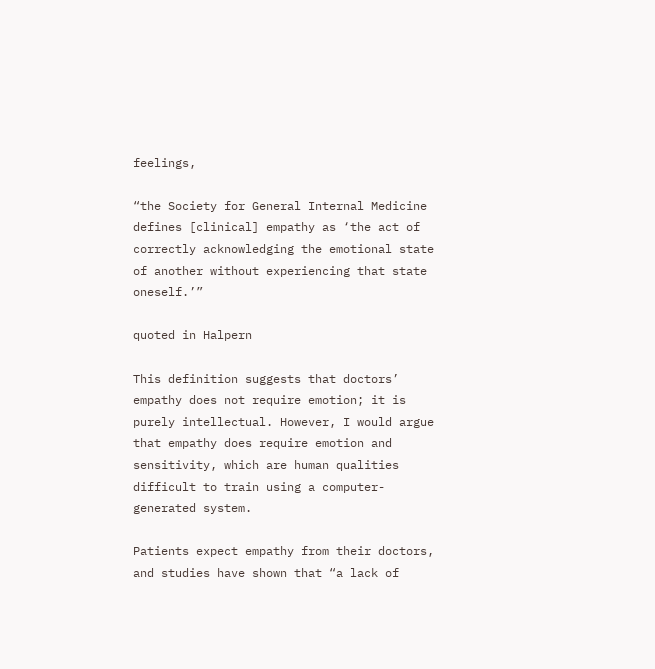feelings,

“the Society for General Internal Medicine defines [clinical] empathy as ‘the act of correctly acknowledging the emotional state of another without experiencing that state oneself.’”

quoted in Halpern

This definition suggests that doctors’ empathy does not require emotion; it is purely intellectual. However, I would argue that empathy does require emotion and sensitivity, which are human qualities difficult to train using a computer-generated system.

Patients expect empathy from their doctors, and studies have shown that “a lack of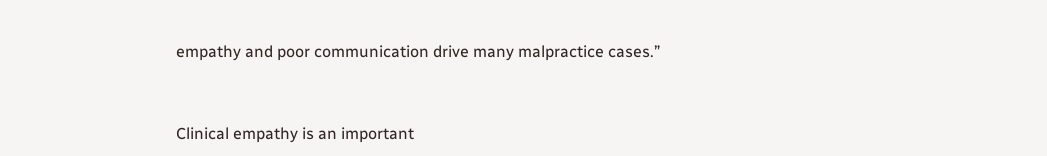empathy and poor communication drive many malpractice cases.”


Clinical empathy is an important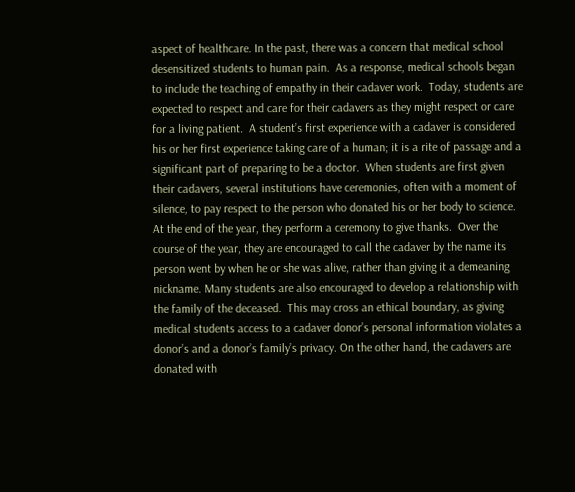aspect of healthcare. In the past, there was a concern that medical school desensitized students to human pain.  As a response, medical schools began to include the teaching of empathy in their cadaver work.  Today, students are expected to respect and care for their cadavers as they might respect or care for a living patient.  A student’s first experience with a cadaver is considered his or her first experience taking care of a human; it is a rite of passage and a significant part of preparing to be a doctor.  When students are first given their cadavers, several institutions have ceremonies, often with a moment of silence, to pay respect to the person who donated his or her body to science. At the end of the year, they perform a ceremony to give thanks.  Over the course of the year, they are encouraged to call the cadaver by the name its person went by when he or she was alive, rather than giving it a demeaning nickname. Many students are also encouraged to develop a relationship with the family of the deceased.  This may cross an ethical boundary, as giving medical students access to a cadaver donor’s personal information violates a donor’s and a donor’s family’s privacy. On the other hand, the cadavers are donated with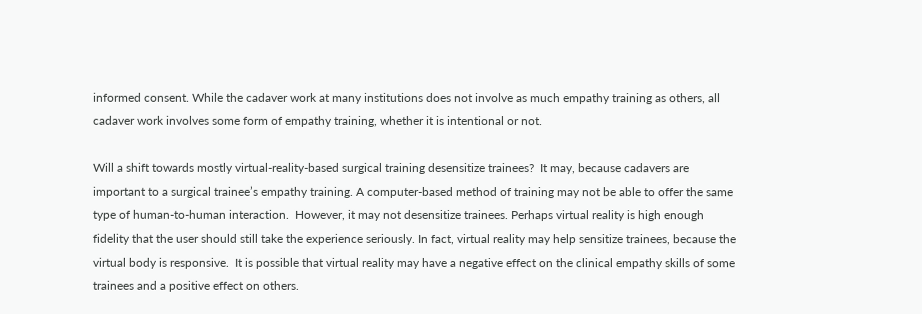informed consent. While the cadaver work at many institutions does not involve as much empathy training as others, all cadaver work involves some form of empathy training, whether it is intentional or not.

Will a shift towards mostly virtual-reality-based surgical training desensitize trainees?  It may, because cadavers are important to a surgical trainee’s empathy training. A computer-based method of training may not be able to offer the same type of human-to-human interaction.  However, it may not desensitize trainees. Perhaps virtual reality is high enough fidelity that the user should still take the experience seriously. In fact, virtual reality may help sensitize trainees, because the virtual body is responsive.  It is possible that virtual reality may have a negative effect on the clinical empathy skills of some trainees and a positive effect on others.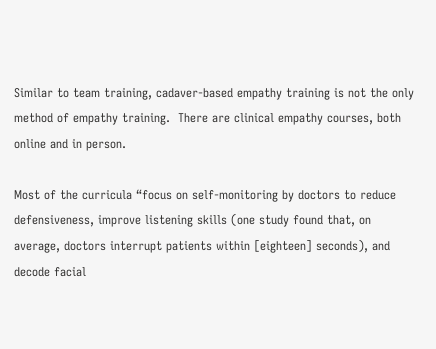Similar to team training, cadaver-based empathy training is not the only method of empathy training.  There are clinical empathy courses, both online and in person.

Most of the curricula “focus on self-monitoring by doctors to reduce defensiveness, improve listening skills (one study found that, on average, doctors interrupt patients within [eighteen] seconds), and decode facial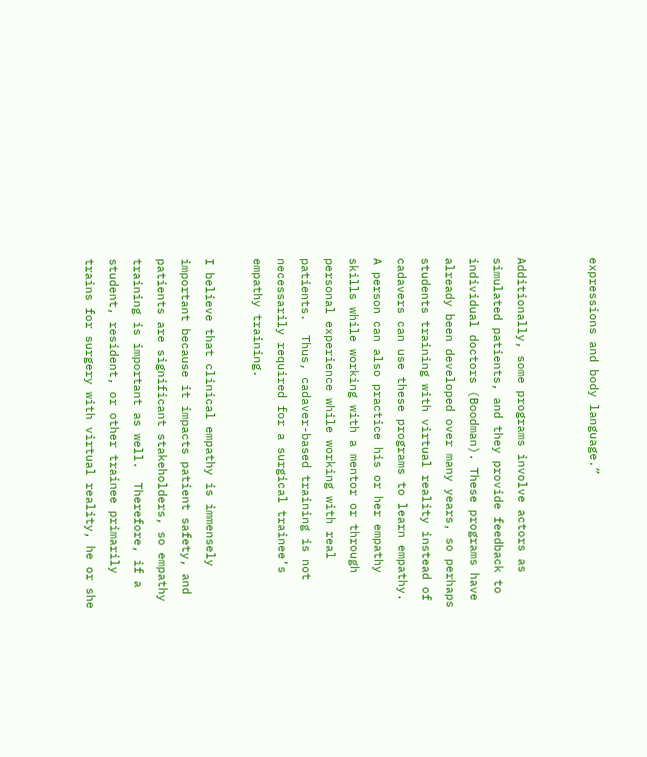expressions and body language.”


Additionally, some programs involve actors as simulated patients, and they provide feedback to individual doctors (Boodman). These programs have already been developed over many years, so perhaps students training with virtual reality instead of cadavers can use these programs to learn empathy. A person can also practice his or her empathy skills while working with a mentor or through personal experience while working with real patients.  Thus, cadaver-based training is not necessarily required for a surgical trainee’s empathy training.

I believe that clinical empathy is immensely important because it impacts patient safety, and patients are significant stakeholders, so empathy training is important as well.  Therefore, if a student, resident, or other trainee primarily trains for surgery with virtual reality, he or she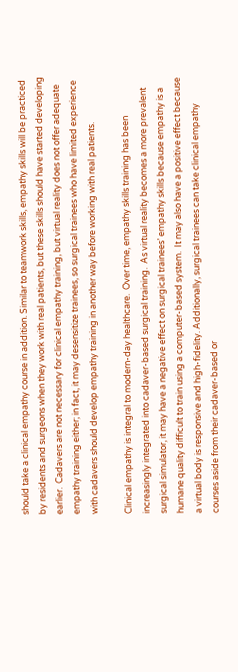should take a clinical empathy course in addition. Similar to teamwork skills, empathy skills will be practiced by residents and surgeons when they work with real patients, but these skills should have started developing earlier.  Cadavers are not necessary for clinical empathy training, but virtual reality does not offer adequate empathy training either; in fact, it may desensitize trainees, so surgical trainees who have limited experience with cadavers should develop empathy training in another way before working with real patients.

Clinical empathy is integral to modern-day healthcare.  Over time, empathy skills training has been increasingly integrated into cadaver-based surgical training.  As virtual reality becomes a more prevalent surgical simulator, it may have a negative effect on surgical trainees’ empathy skills because empathy is a humane quality difficult to train using a computer-based system.  It may also have a positive effect because a virtual body is responsive and high-fidelity. Additionally, surgical trainees can take clinical empathy courses aside from their cadaver-based or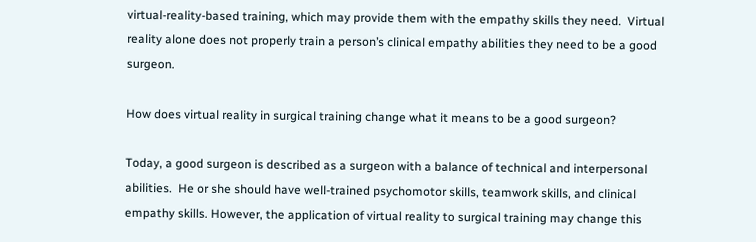virtual-reality-based training, which may provide them with the empathy skills they need.  Virtual reality alone does not properly train a person’s clinical empathy abilities they need to be a good surgeon.

How does virtual reality in surgical training change what it means to be a good surgeon?

Today, a good surgeon is described as a surgeon with a balance of technical and interpersonal abilities.  He or she should have well-trained psychomotor skills, teamwork skills, and clinical empathy skills. However, the application of virtual reality to surgical training may change this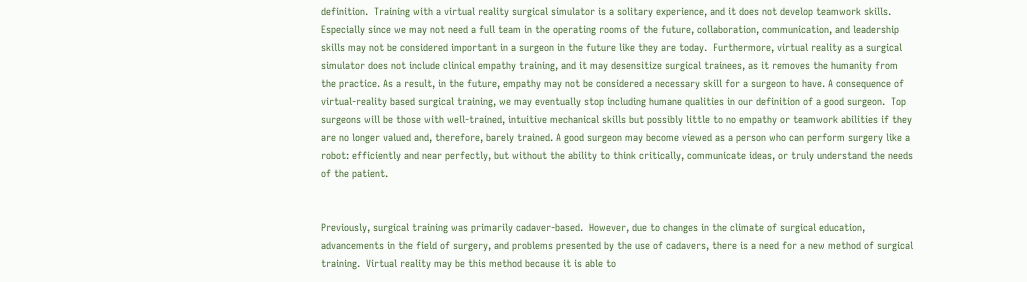definition.  Training with a virtual reality surgical simulator is a solitary experience, and it does not develop teamwork skills. Especially since we may not need a full team in the operating rooms of the future, collaboration, communication, and leadership skills may not be considered important in a surgeon in the future like they are today.  Furthermore, virtual reality as a surgical simulator does not include clinical empathy training, and it may desensitize surgical trainees, as it removes the humanity from the practice. As a result, in the future, empathy may not be considered a necessary skill for a surgeon to have. A consequence of virtual-reality based surgical training, we may eventually stop including humane qualities in our definition of a good surgeon.  Top surgeons will be those with well-trained, intuitive mechanical skills but possibly little to no empathy or teamwork abilities if they are no longer valued and, therefore, barely trained. A good surgeon may become viewed as a person who can perform surgery like a robot: efficiently and near perfectly, but without the ability to think critically, communicate ideas, or truly understand the needs of the patient.


Previously, surgical training was primarily cadaver-based.  However, due to changes in the climate of surgical education, advancements in the field of surgery, and problems presented by the use of cadavers, there is a need for a new method of surgical training.  Virtual reality may be this method because it is able to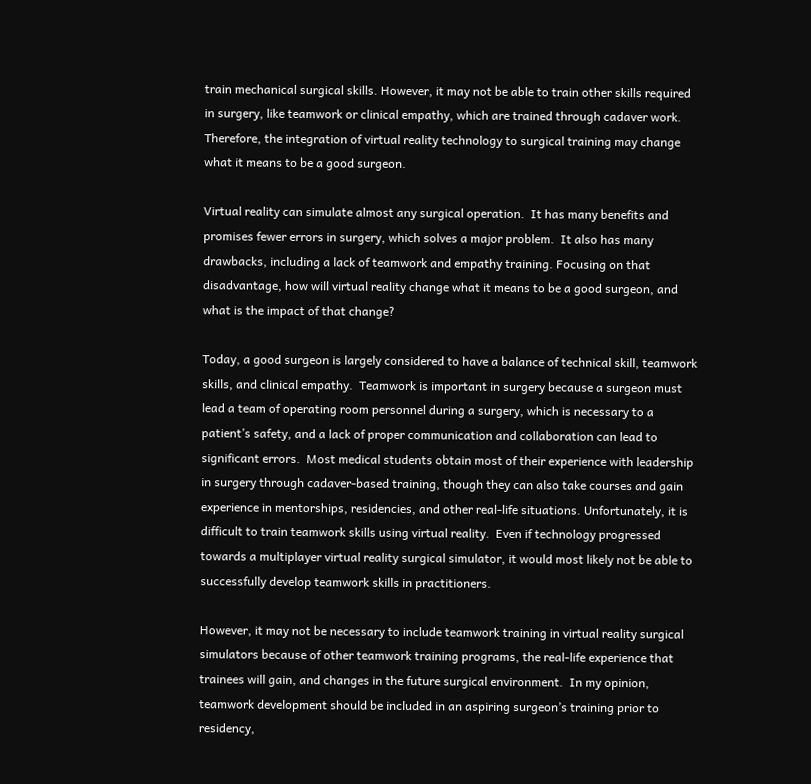train mechanical surgical skills. However, it may not be able to train other skills required in surgery, like teamwork or clinical empathy, which are trained through cadaver work.  Therefore, the integration of virtual reality technology to surgical training may change what it means to be a good surgeon.

Virtual reality can simulate almost any surgical operation.  It has many benefits and promises fewer errors in surgery, which solves a major problem.  It also has many drawbacks, including a lack of teamwork and empathy training. Focusing on that disadvantage, how will virtual reality change what it means to be a good surgeon, and what is the impact of that change?

Today, a good surgeon is largely considered to have a balance of technical skill, teamwork skills, and clinical empathy.  Teamwork is important in surgery because a surgeon must lead a team of operating room personnel during a surgery, which is necessary to a patient’s safety, and a lack of proper communication and collaboration can lead to significant errors.  Most medical students obtain most of their experience with leadership in surgery through cadaver-based training, though they can also take courses and gain experience in mentorships, residencies, and other real-life situations. Unfortunately, it is difficult to train teamwork skills using virtual reality.  Even if technology progressed towards a multiplayer virtual reality surgical simulator, it would most likely not be able to successfully develop teamwork skills in practitioners.

However, it may not be necessary to include teamwork training in virtual reality surgical simulators because of other teamwork training programs, the real-life experience that trainees will gain, and changes in the future surgical environment.  In my opinion, teamwork development should be included in an aspiring surgeon’s training prior to residency,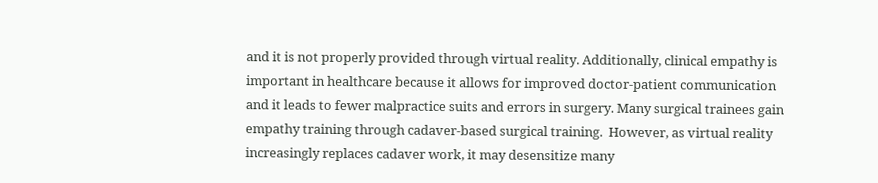and it is not properly provided through virtual reality. Additionally, clinical empathy is important in healthcare because it allows for improved doctor-patient communication and it leads to fewer malpractice suits and errors in surgery. Many surgical trainees gain empathy training through cadaver-based surgical training.  However, as virtual reality increasingly replaces cadaver work, it may desensitize many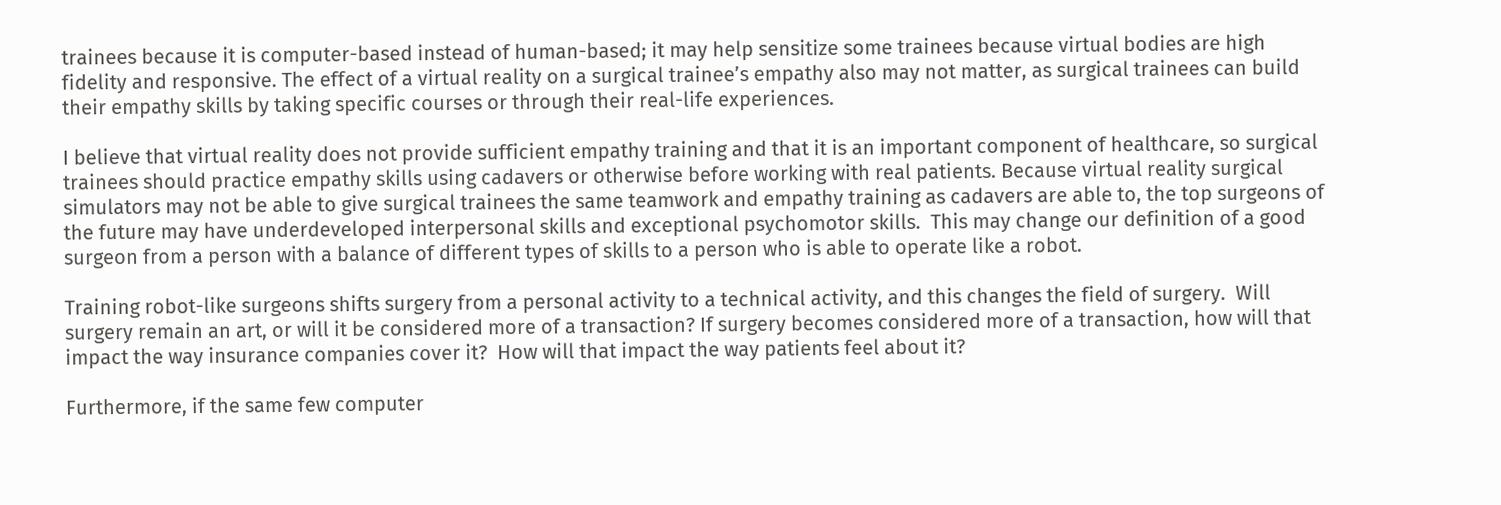trainees because it is computer-based instead of human-based; it may help sensitize some trainees because virtual bodies are high fidelity and responsive. The effect of a virtual reality on a surgical trainee’s empathy also may not matter, as surgical trainees can build their empathy skills by taking specific courses or through their real-life experiences.

I believe that virtual reality does not provide sufficient empathy training and that it is an important component of healthcare, so surgical trainees should practice empathy skills using cadavers or otherwise before working with real patients. Because virtual reality surgical simulators may not be able to give surgical trainees the same teamwork and empathy training as cadavers are able to, the top surgeons of the future may have underdeveloped interpersonal skills and exceptional psychomotor skills.  This may change our definition of a good surgeon from a person with a balance of different types of skills to a person who is able to operate like a robot.

Training robot-like surgeons shifts surgery from a personal activity to a technical activity, and this changes the field of surgery.  Will surgery remain an art, or will it be considered more of a transaction? If surgery becomes considered more of a transaction, how will that impact the way insurance companies cover it?  How will that impact the way patients feel about it?

Furthermore, if the same few computer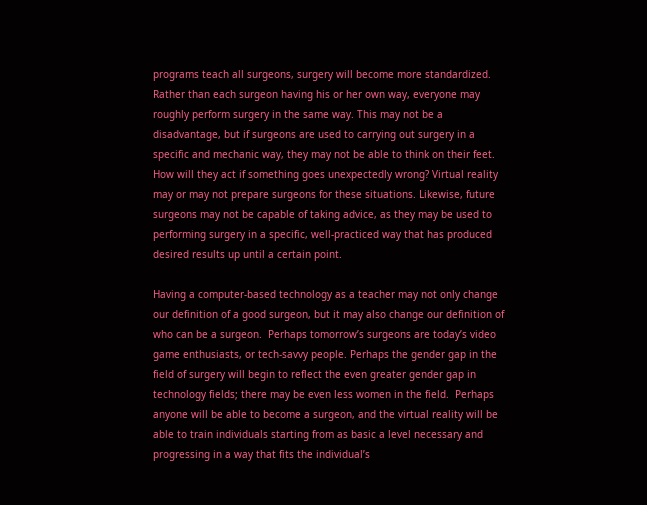programs teach all surgeons, surgery will become more standardized.  Rather than each surgeon having his or her own way, everyone may roughly perform surgery in the same way. This may not be a disadvantage, but if surgeons are used to carrying out surgery in a specific and mechanic way, they may not be able to think on their feet.  How will they act if something goes unexpectedly wrong? Virtual reality may or may not prepare surgeons for these situations. Likewise, future surgeons may not be capable of taking advice, as they may be used to performing surgery in a specific, well-practiced way that has produced desired results up until a certain point.

Having a computer-based technology as a teacher may not only change our definition of a good surgeon, but it may also change our definition of who can be a surgeon.  Perhaps tomorrow’s surgeons are today’s video game enthusiasts, or tech-savvy people. Perhaps the gender gap in the field of surgery will begin to reflect the even greater gender gap in technology fields; there may be even less women in the field.  Perhaps anyone will be able to become a surgeon, and the virtual reality will be able to train individuals starting from as basic a level necessary and progressing in a way that fits the individual’s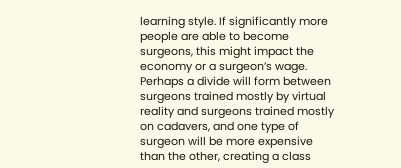learning style. If significantly more people are able to become surgeons, this might impact the economy or a surgeon’s wage.  Perhaps a divide will form between surgeons trained mostly by virtual reality and surgeons trained mostly on cadavers, and one type of surgeon will be more expensive than the other, creating a class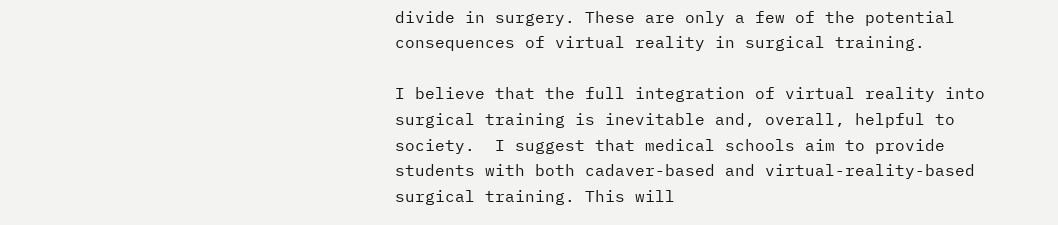divide in surgery. These are only a few of the potential consequences of virtual reality in surgical training.

I believe that the full integration of virtual reality into surgical training is inevitable and, overall, helpful to society.  I suggest that medical schools aim to provide students with both cadaver-based and virtual-reality-based surgical training. This will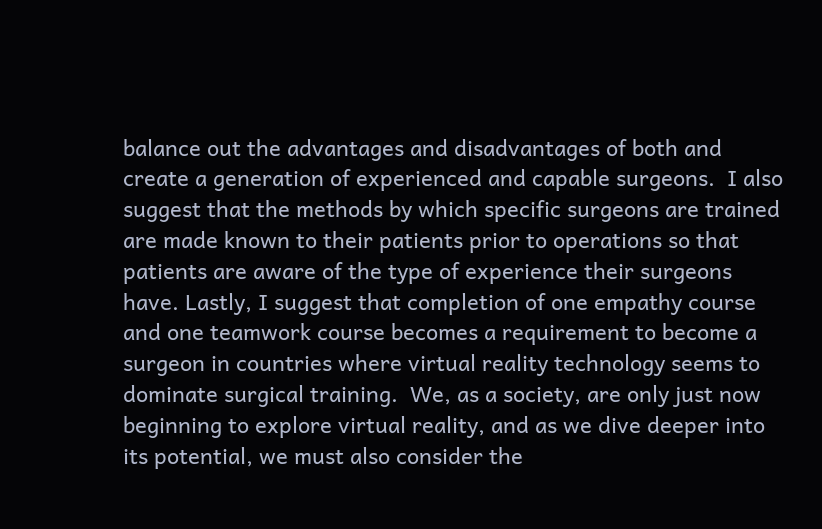balance out the advantages and disadvantages of both and create a generation of experienced and capable surgeons.  I also suggest that the methods by which specific surgeons are trained are made known to their patients prior to operations so that patients are aware of the type of experience their surgeons have. Lastly, I suggest that completion of one empathy course and one teamwork course becomes a requirement to become a surgeon in countries where virtual reality technology seems to dominate surgical training.  We, as a society, are only just now beginning to explore virtual reality, and as we dive deeper into its potential, we must also consider the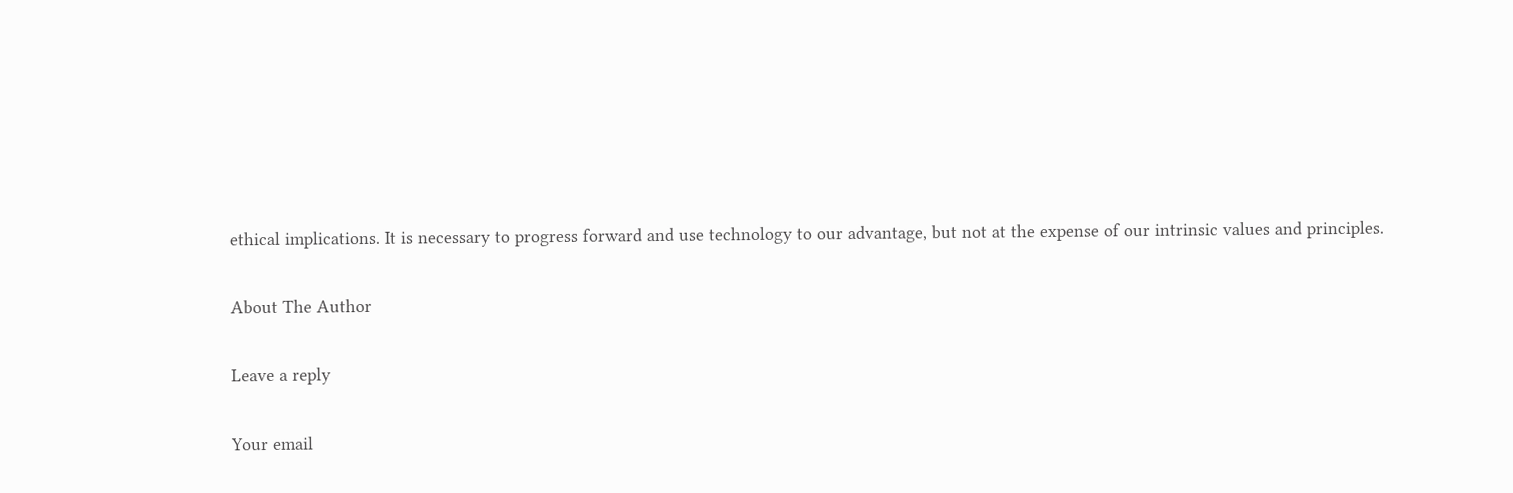ethical implications. It is necessary to progress forward and use technology to our advantage, but not at the expense of our intrinsic values and principles.

About The Author

Leave a reply

Your email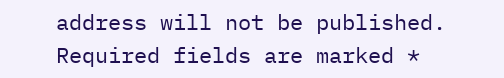address will not be published. Required fields are marked *